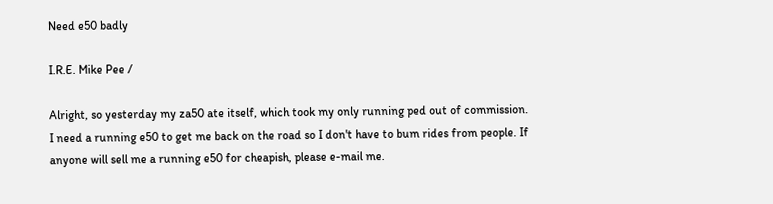Need e50 badly

I.R.E. Mike Pee /

Alright, so yesterday my za50 ate itself, which took my only running ped out of commission. I need a running e50 to get me back on the road so I don't have to bum rides from people. If anyone will sell me a running e50 for cheapish, please e-mail me.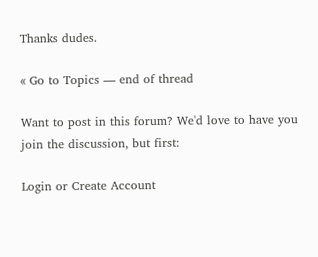Thanks dudes.

« Go to Topics — end of thread

Want to post in this forum? We'd love to have you join the discussion, but first:

Login or Create Account